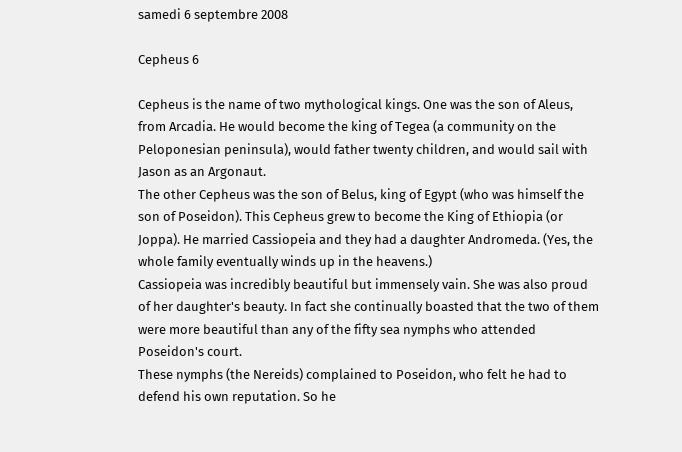samedi 6 septembre 2008

Cepheus 6

Cepheus is the name of two mythological kings. One was the son of Aleus, from Arcadia. He would become the king of Tegea (a community on the Peloponesian peninsula), would father twenty children, and would sail with Jason as an Argonaut.
The other Cepheus was the son of Belus, king of Egypt (who was himself the son of Poseidon). This Cepheus grew to become the King of Ethiopia (or Joppa). He married Cassiopeia and they had a daughter Andromeda. (Yes, the whole family eventually winds up in the heavens.)
Cassiopeia was incredibly beautiful but immensely vain. She was also proud of her daughter's beauty. In fact she continually boasted that the two of them were more beautiful than any of the fifty sea nymphs who attended Poseidon's court.
These nymphs (the Nereids) complained to Poseidon, who felt he had to defend his own reputation. So he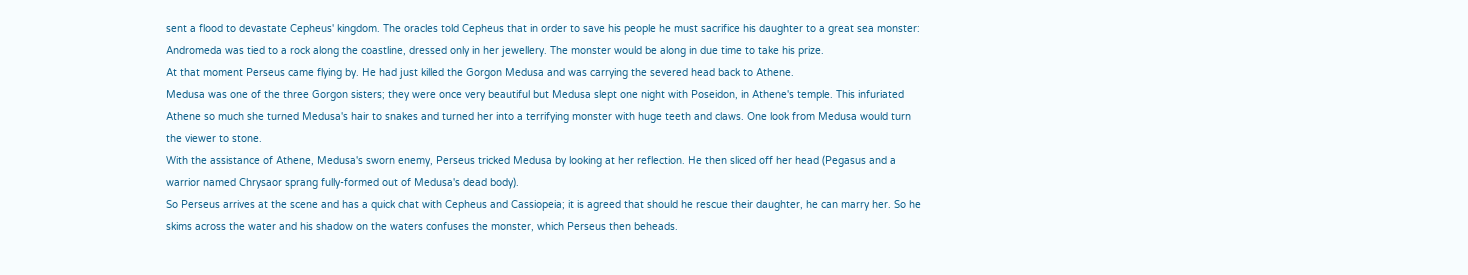sent a flood to devastate Cepheus' kingdom. The oracles told Cepheus that in order to save his people he must sacrifice his daughter to a great sea monster: Andromeda was tied to a rock along the coastline, dressed only in her jewellery. The monster would be along in due time to take his prize.
At that moment Perseus came flying by. He had just killed the Gorgon Medusa and was carrying the severed head back to Athene.
Medusa was one of the three Gorgon sisters; they were once very beautiful but Medusa slept one night with Poseidon, in Athene's temple. This infuriated Athene so much she turned Medusa's hair to snakes and turned her into a terrifying monster with huge teeth and claws. One look from Medusa would turn the viewer to stone.
With the assistance of Athene, Medusa's sworn enemy, Perseus tricked Medusa by looking at her reflection. He then sliced off her head (Pegasus and a warrior named Chrysaor sprang fully-formed out of Medusa's dead body).
So Perseus arrives at the scene and has a quick chat with Cepheus and Cassiopeia; it is agreed that should he rescue their daughter, he can marry her. So he skims across the water and his shadow on the waters confuses the monster, which Perseus then beheads.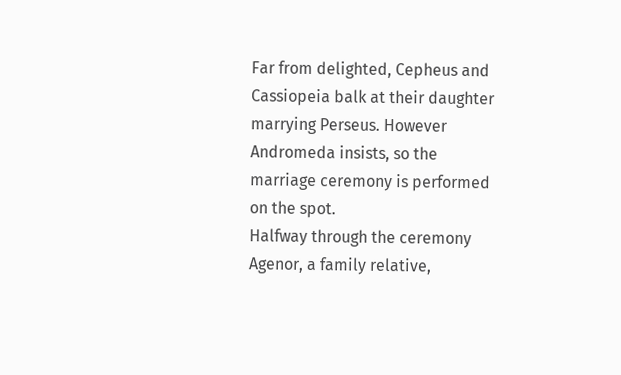Far from delighted, Cepheus and Cassiopeia balk at their daughter marrying Perseus. However Andromeda insists, so the marriage ceremony is performed on the spot.
Halfway through the ceremony Agenor, a family relative,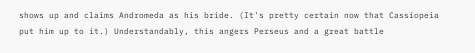shows up and claims Andromeda as his bride. (It's pretty certain now that Cassiopeia put him up to it.) Understandably, this angers Perseus and a great battle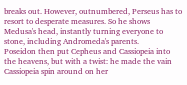breaks out. However, outnumbered, Perseus has to resort to desperate measures. So he shows Medusa's head, instantly turning everyone to stone, including Andromeda's parents.
Poseidon then put Cepheus and Cassiopeia into the heavens, but with a twist: he made the vain Cassiopeia spin around on her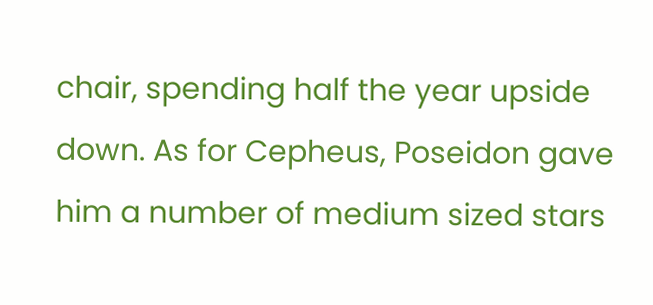chair, spending half the year upside down. As for Cepheus, Poseidon gave him a number of medium sized stars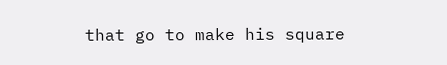that go to make his square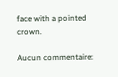face with a pointed crown.

Aucun commentaire: